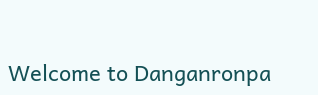Welcome to Danganronpa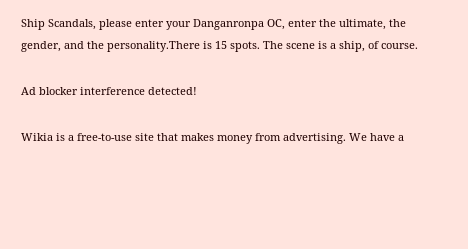Ship Scandals, please enter your Danganronpa OC, enter the ultimate, the gender, and the personality.There is 15 spots. The scene is a ship, of course.

Ad blocker interference detected!

Wikia is a free-to-use site that makes money from advertising. We have a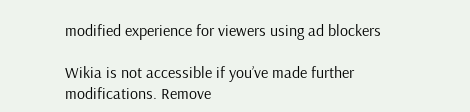modified experience for viewers using ad blockers

Wikia is not accessible if you’ve made further modifications. Remove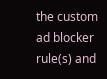the custom ad blocker rule(s) and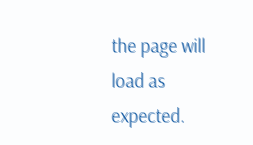the page will load as expected.